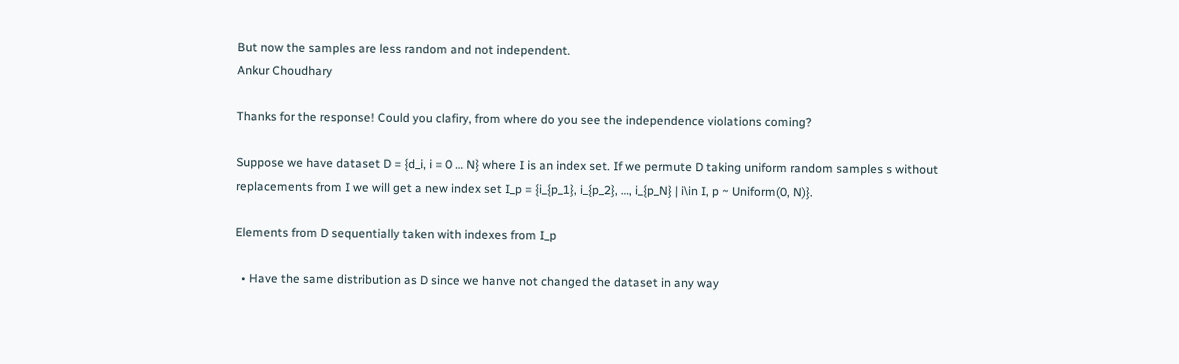But now the samples are less random and not independent.
Ankur Choudhary

Thanks for the response! Could you clafiry, from where do you see the independence violations coming?

Suppose we have dataset D = {d_i, i = 0 … N} where I is an index set. If we permute D taking uniform random samples s without replacements from I we will get a new index set I_p = {i_{p_1}, i_{p_2}, …, i_{p_N} | i\in I, p ~ Uniform(0, N)}.

Elements from D sequentially taken with indexes from I_p

  • Have the same distribution as D since we hanve not changed the dataset in any way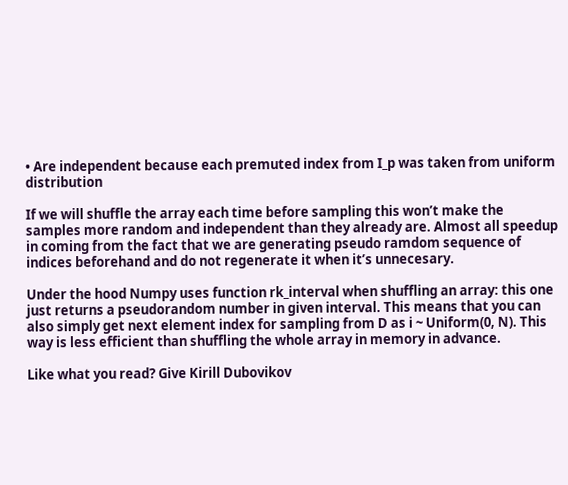• Are independent because each premuted index from I_p was taken from uniform distribution

If we will shuffle the array each time before sampling this won’t make the samples more random and independent than they already are. Almost all speedup in coming from the fact that we are generating pseudo ramdom sequence of indices beforehand and do not regenerate it when it’s unnecesary.

Under the hood Numpy uses function rk_interval when shuffling an array: this one just returns a pseudorandom number in given interval. This means that you can also simply get next element index for sampling from D as i ~ Uniform(0, N). This way is less efficient than shuffling the whole array in memory in advance.

Like what you read? Give Kirill Dubovikov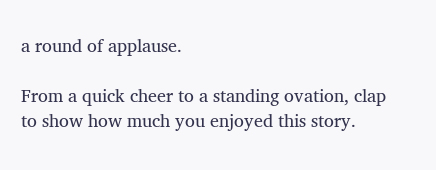a round of applause.

From a quick cheer to a standing ovation, clap to show how much you enjoyed this story.